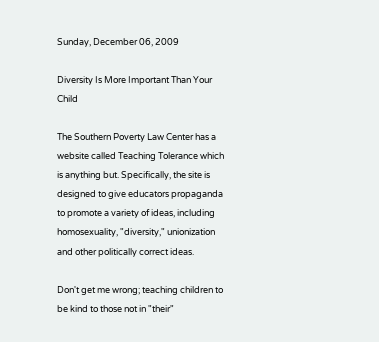Sunday, December 06, 2009

Diversity Is More Important Than Your Child

The Southern Poverty Law Center has a website called Teaching Tolerance which is anything but. Specifically, the site is designed to give educators propaganda to promote a variety of ideas, including homosexuality, "diversity," unionization and other politically correct ideas.

Don't get me wrong; teaching children to be kind to those not in "their"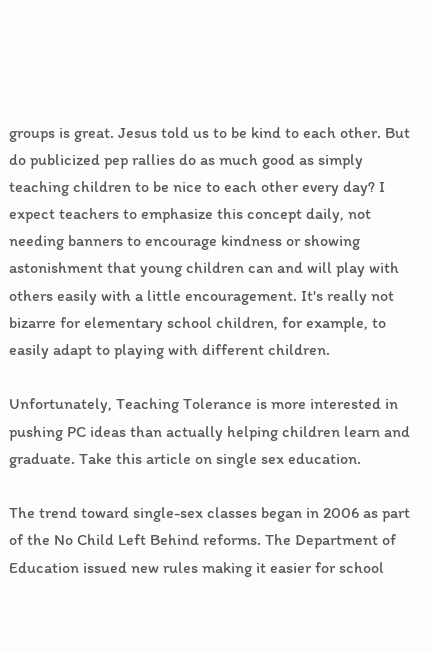groups is great. Jesus told us to be kind to each other. But do publicized pep rallies do as much good as simply teaching children to be nice to each other every day? I expect teachers to emphasize this concept daily, not needing banners to encourage kindness or showing astonishment that young children can and will play with others easily with a little encouragement. It's really not bizarre for elementary school children, for example, to easily adapt to playing with different children.

Unfortunately, Teaching Tolerance is more interested in pushing PC ideas than actually helping children learn and graduate. Take this article on single sex education.

The trend toward single-sex classes began in 2006 as part of the No Child Left Behind reforms. The Department of Education issued new rules making it easier for school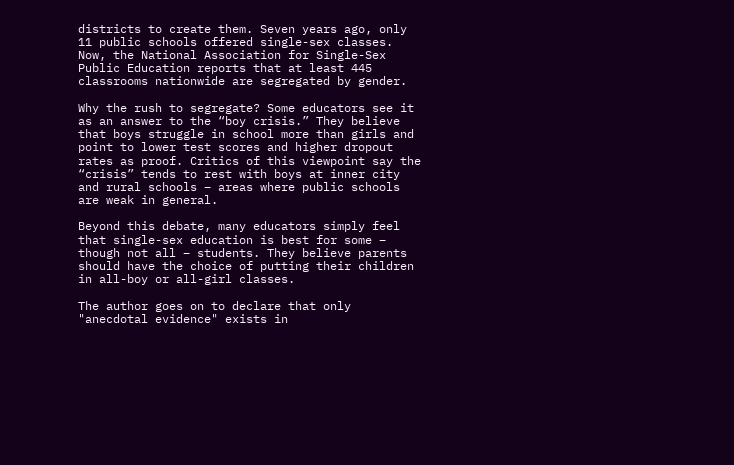districts to create them. Seven years ago, only 11 public schools offered single-sex classes. Now, the National Association for Single-Sex Public Education reports that at least 445 classrooms nationwide are segregated by gender.

Why the rush to segregate? Some educators see it as an answer to the “boy crisis.” They believe that boys struggle in school more than girls and point to lower test scores and higher dropout rates as proof. Critics of this viewpoint say the “crisis” tends to rest with boys at inner city and rural schools – areas where public schools are weak in general.

Beyond this debate, many educators simply feel that single-sex education is best for some – though not all – students. They believe parents should have the choice of putting their children in all-boy or all-girl classes.

The author goes on to declare that only "anecdotal evidence" exists in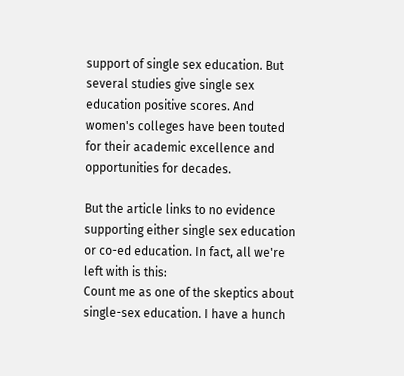support of single sex education. But several studies give single sex education positive scores. And women's colleges have been touted for their academic excellence and opportunities for decades.

But the article links to no evidence supporting either single sex education or co-ed education. In fact, all we're left with is this:
Count me as one of the skeptics about single-sex education. I have a hunch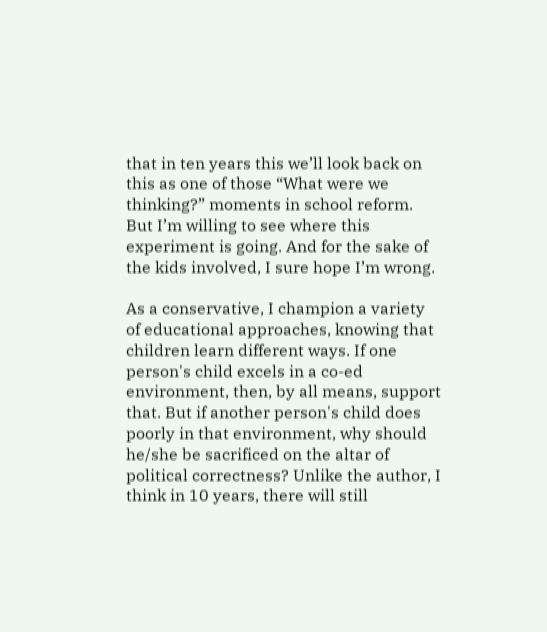that in ten years this we’ll look back on this as one of those “What were we thinking?” moments in school reform. But I’m willing to see where this experiment is going. And for the sake of the kids involved, I sure hope I’m wrong.

As a conservative, I champion a variety of educational approaches, knowing that children learn different ways. If one person's child excels in a co-ed environment, then, by all means, support that. But if another person's child does poorly in that environment, why should he/she be sacrificed on the altar of political correctness? Unlike the author, I think in 10 years, there will still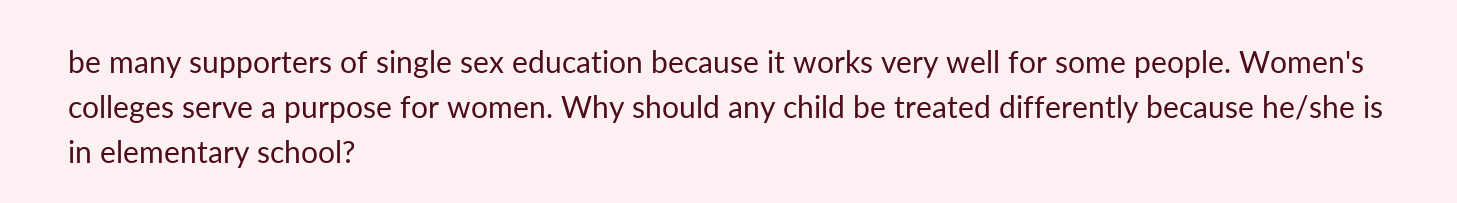be many supporters of single sex education because it works very well for some people. Women's colleges serve a purpose for women. Why should any child be treated differently because he/she is in elementary school?